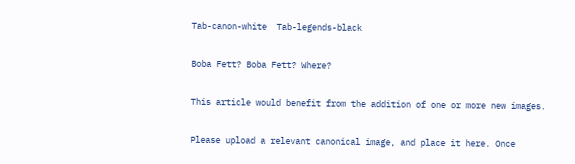Tab-canon-white  Tab-legends-black

Boba Fett? Boba Fett? Where?

This article would benefit from the addition of one or more new images.

Please upload a relevant canonical image, and place it here. Once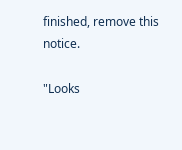finished, remove this notice.

"Looks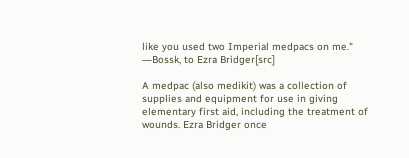like you used two Imperial medpacs on me."
―Bossk, to Ezra Bridger[src]

A medpac (also medikit) was a collection of supplies and equipment for use in giving elementary first aid, including the treatment of wounds. Ezra Bridger once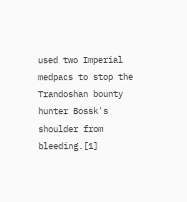used two Imperial medpacs to stop the Trandoshan bounty hunter Bossk's shoulder from bleeding.[1]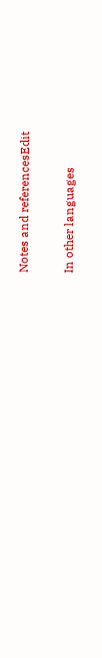Notes and referencesEdit

In other languages